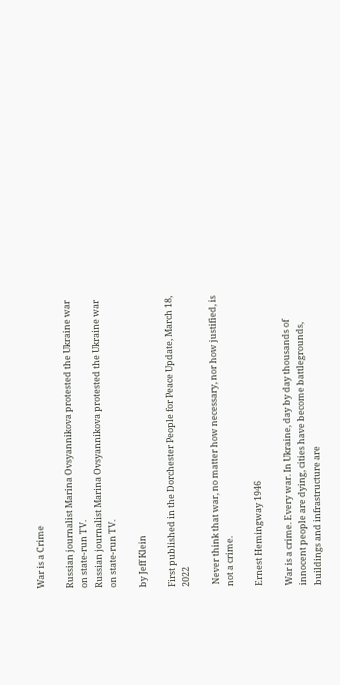War is a Crime

Russian journalist Marina Ovsyannikova protested the Ukraine war on state-run TV.
Russian journalist Marina Ovsyannikova protested the Ukraine war on state-run TV.

by Jeff Klein

First published in the Dorchester People for Peace Update, March 18, 2022

 Never think that war, no matter how necessary, nor how justified, is not a crime.

Ernest Hemingway 1946

War is a crime. Every war. In Ukraine, day by day thousands of innocent people are dying, cities have become battlegrounds, buildings and infrastructure are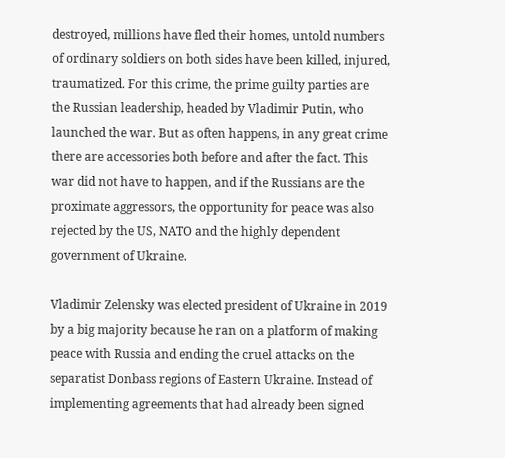destroyed, millions have fled their homes, untold numbers of ordinary soldiers on both sides have been killed, injured, traumatized. For this crime, the prime guilty parties are  the Russian leadership, headed by Vladimir Putin, who launched the war. But as often happens, in any great crime there are accessories both before and after the fact. This war did not have to happen, and if the Russians are the proximate aggressors, the opportunity for peace was also rejected by the US, NATO and the highly dependent government of Ukraine.

Vladimir Zelensky was elected president of Ukraine in 2019 by a big majority because he ran on a platform of making peace with Russia and ending the cruel attacks on the separatist Donbass regions of Eastern Ukraine. Instead of implementing agreements that had already been signed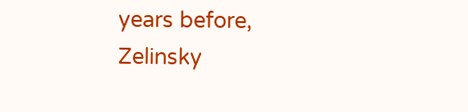years before, Zelinsky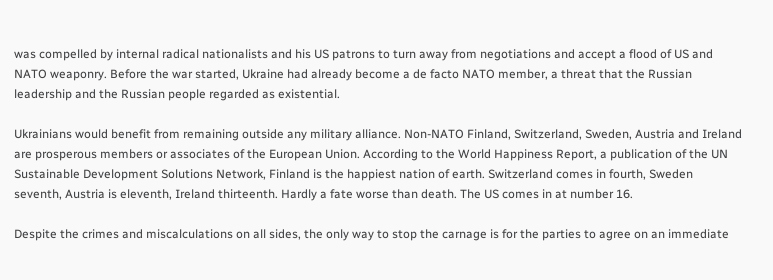was compelled by internal radical nationalists and his US patrons to turn away from negotiations and accept a flood of US and NATO weaponry. Before the war started, Ukraine had already become a de facto NATO member, a threat that the Russian leadership and the Russian people regarded as existential.

Ukrainians would benefit from remaining outside any military alliance. Non-NATO Finland, Switzerland, Sweden, Austria and Ireland are prosperous members or associates of the European Union. According to the World Happiness Report, a publication of the UN Sustainable Development Solutions Network, Finland is the happiest nation of earth. Switzerland comes in fourth, Sweden seventh, Austria is eleventh, Ireland thirteenth. Hardly a fate worse than death. The US comes in at number 16.

Despite the crimes and miscalculations on all sides, the only way to stop the carnage is for the parties to agree on an immediate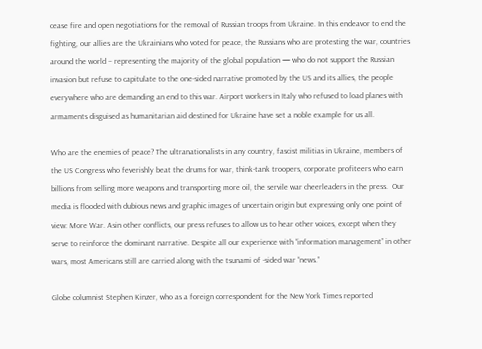cease fire and open negotiations for the removal of Russian troops from Ukraine. In this endeavor to end the fighting, our allies are the Ukrainians who voted for peace, the Russians who are protesting the war, countries around the world – representing the majority of the global population — who do not support the Russian invasion but refuse to capitulate to the one-sided narrative promoted by the US and its allies, the people everywhere who are demanding an end to this war. Airport workers in Italy who refused to load planes with armaments disguised as humanitarian aid destined for Ukraine have set a noble example for us all.

Who are the enemies of peace? The ultranationalists in any country, fascist militias in Ukraine, members of the US Congress who feverishly beat the drums for war, think-tank troopers, corporate profiteers who earn billions from selling more weapons and transporting more oil, the servile war cheerleaders in the press.  Our media is flooded with dubious news and graphic images of uncertain origin but expressing only one point of view: More War. Asin other conflicts, our press refuses to allow us to hear other voices, except when they serve to reinforce the dominant narrative. Despite all our experience with “information management” in other wars, most Americans still are carried along with the tsunami of -sided war “news.”

Globe columnist Stephen Kinzer, who as a foreign correspondent for the New York Times reported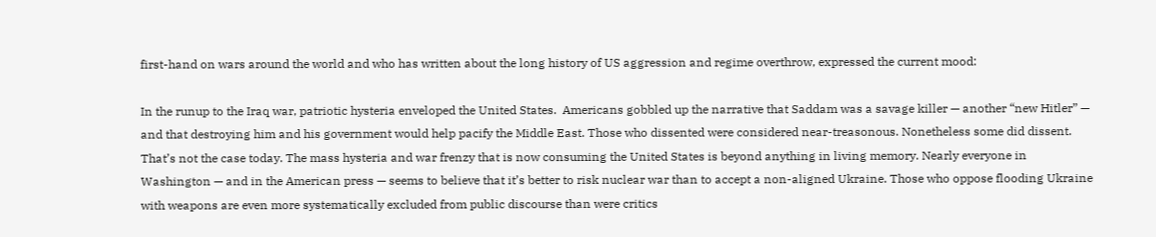first-hand on wars around the world and who has written about the long history of US aggression and regime overthrow, expressed the current mood:

In the runup to the Iraq war, patriotic hysteria enveloped the United States.  Americans gobbled up the narrative that Saddam was a savage killer — another “new Hitler” — and that destroying him and his government would help pacify the Middle East. Those who dissented were considered near-treasonous. Nonetheless some did dissent. That’s not the case today. The mass hysteria and war frenzy that is now consuming the United States is beyond anything in living memory. Nearly everyone in Washington — and in the American press — seems to believe that it’s better to risk nuclear war than to accept a non-aligned Ukraine. Those who oppose flooding Ukraine with weapons are even more systematically excluded from public discourse than were critics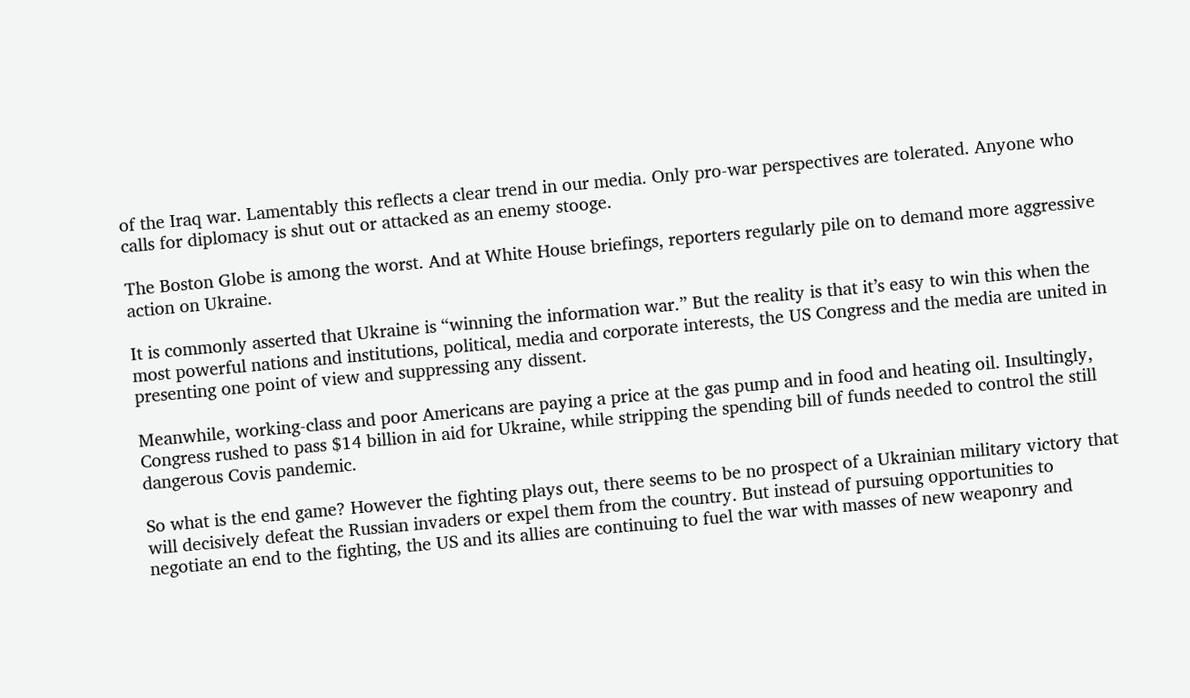of the Iraq war. Lamentably this reflects a clear trend in our media. Only pro-war perspectives are tolerated. Anyone who calls for diplomacy is shut out or attacked as an enemy stooge.

The Boston Globe is among the worst. And at White House briefings, reporters regularly pile on to demand more aggressive action on Ukraine.

It is commonly asserted that Ukraine is “winning the information war.” But the reality is that it’s easy to win this when the most powerful nations and institutions, political, media and corporate interests, the US Congress and the media are united in presenting one point of view and suppressing any dissent.

Meanwhile, working-class and poor Americans are paying a price at the gas pump and in food and heating oil. Insultingly, Congress rushed to pass $14 billion in aid for Ukraine, while stripping the spending bill of funds needed to control the still dangerous Covis pandemic.

So what is the end game? However the fighting plays out, there seems to be no prospect of a Ukrainian military victory that will decisively defeat the Russian invaders or expel them from the country. But instead of pursuing opportunities to negotiate an end to the fighting, the US and its allies are continuing to fuel the war with masses of new weaponry and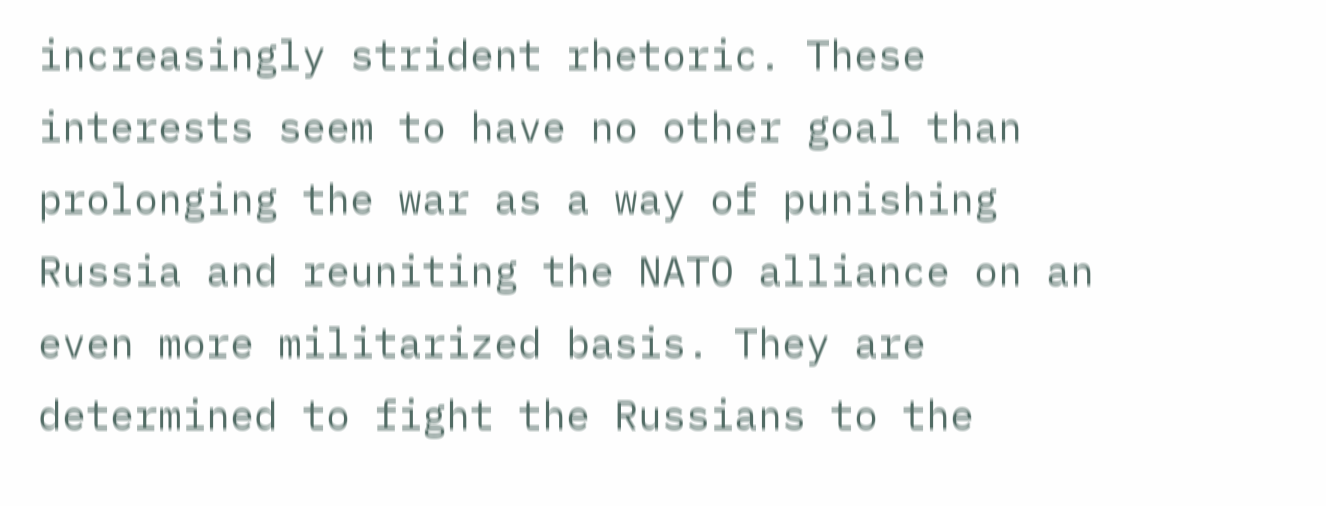increasingly strident rhetoric. These interests seem to have no other goal than prolonging the war as a way of punishing Russia and reuniting the NATO alliance on an even more militarized basis. They are determined to fight the Russians to the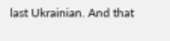last Ukrainian. And that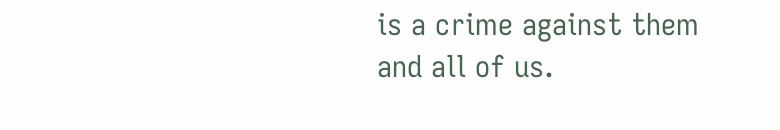is a crime against them and all of us.